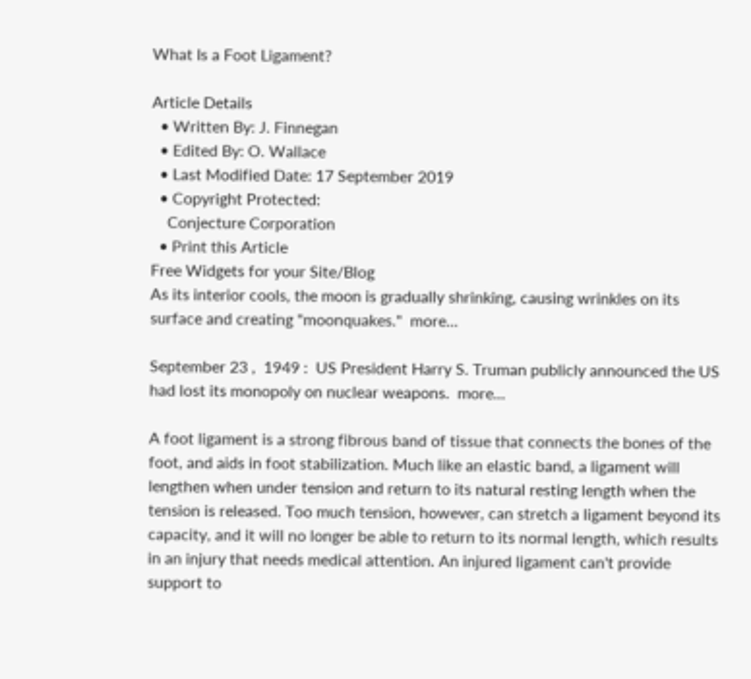What Is a Foot Ligament?

Article Details
  • Written By: J. Finnegan
  • Edited By: O. Wallace
  • Last Modified Date: 17 September 2019
  • Copyright Protected:
    Conjecture Corporation
  • Print this Article
Free Widgets for your Site/Blog
As its interior cools, the moon is gradually shrinking, causing wrinkles on its surface and creating "moonquakes."  more...

September 23 ,  1949 :  US President Harry S. Truman publicly announced the US had lost its monopoly on nuclear weapons.  more...

A foot ligament is a strong fibrous band of tissue that connects the bones of the foot, and aids in foot stabilization. Much like an elastic band, a ligament will lengthen when under tension and return to its natural resting length when the tension is released. Too much tension, however, can stretch a ligament beyond its capacity, and it will no longer be able to return to its normal length, which results in an injury that needs medical attention. An injured ligament can't provide support to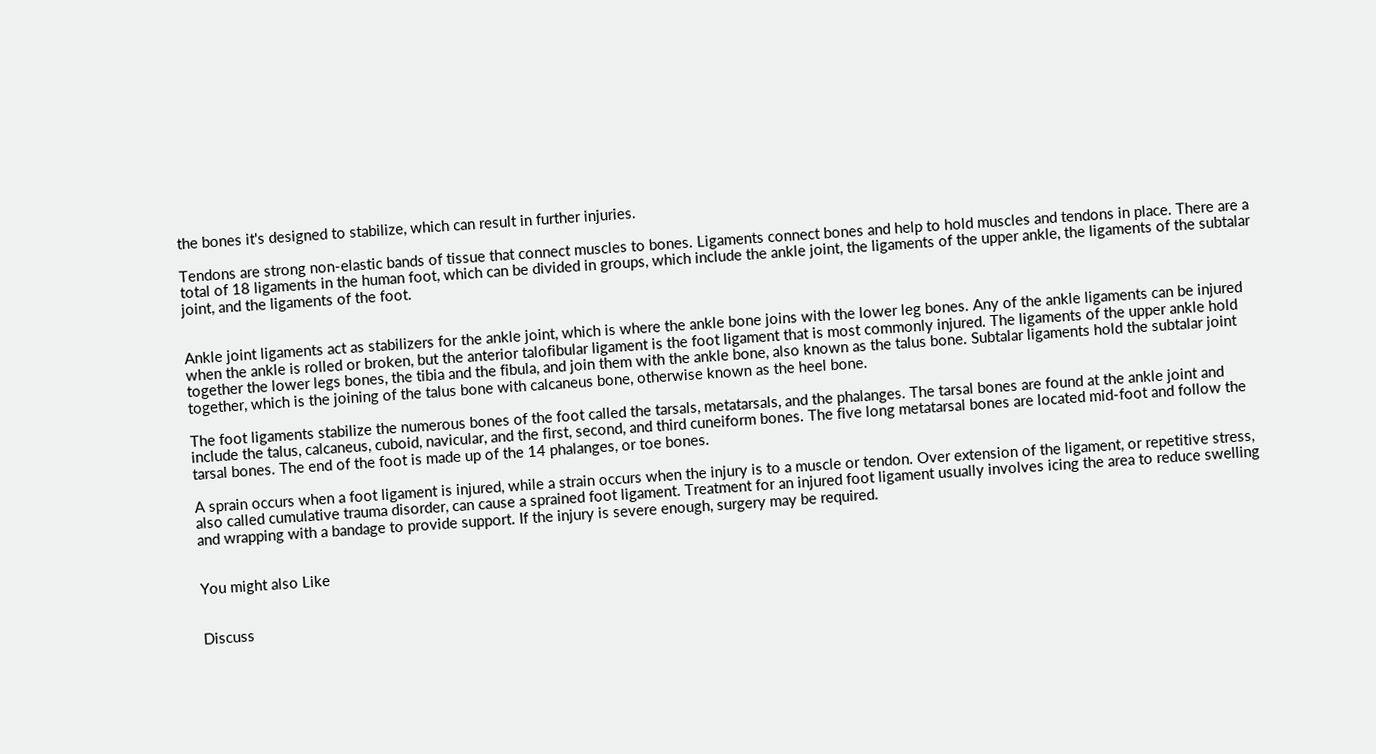the bones it's designed to stabilize, which can result in further injuries.

Tendons are strong non-elastic bands of tissue that connect muscles to bones. Ligaments connect bones and help to hold muscles and tendons in place. There are a total of 18 ligaments in the human foot, which can be divided in groups, which include the ankle joint, the ligaments of the upper ankle, the ligaments of the subtalar joint, and the ligaments of the foot.


Ankle joint ligaments act as stabilizers for the ankle joint, which is where the ankle bone joins with the lower leg bones. Any of the ankle ligaments can be injured when the ankle is rolled or broken, but the anterior talofibular ligament is the foot ligament that is most commonly injured. The ligaments of the upper ankle hold together the lower legs bones, the tibia and the fibula, and join them with the ankle bone, also known as the talus bone. Subtalar ligaments hold the subtalar joint together, which is the joining of the talus bone with calcaneus bone, otherwise known as the heel bone.

The foot ligaments stabilize the numerous bones of the foot called the tarsals, metatarsals, and the phalanges. The tarsal bones are found at the ankle joint and include the talus, calcaneus, cuboid, navicular, and the first, second, and third cuneiform bones. The five long metatarsal bones are located mid-foot and follow the tarsal bones. The end of the foot is made up of the 14 phalanges, or toe bones.

A sprain occurs when a foot ligament is injured, while a strain occurs when the injury is to a muscle or tendon. Over extension of the ligament, or repetitive stress, also called cumulative trauma disorder, can cause a sprained foot ligament. Treatment for an injured foot ligament usually involves icing the area to reduce swelling and wrapping with a bandage to provide support. If the injury is severe enough, surgery may be required.


You might also Like


Discuss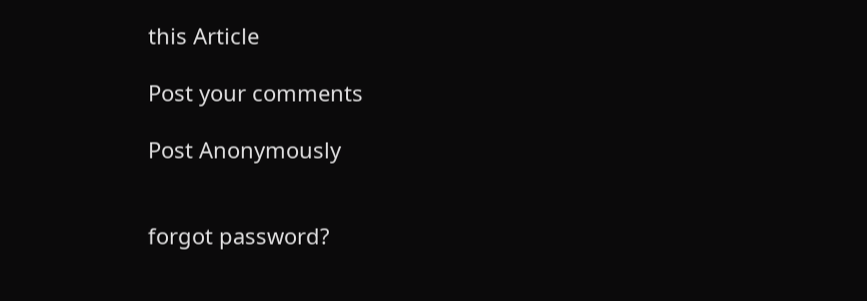this Article

Post your comments

Post Anonymously


forgot password?